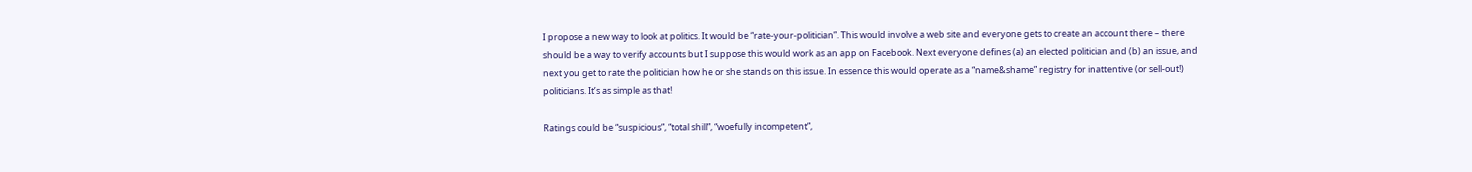I propose a new way to look at politics. It would be “rate-your-politician”. This would involve a web site and everyone gets to create an account there – there should be a way to verify accounts but I suppose this would work as an app on Facebook. Next everyone defines (a) an elected politician and (b) an issue, and next you get to rate the politician how he or she stands on this issue. In essence this would operate as a “name&shame” registry for inattentive (or sell-out!) politicians. It’s as simple as that!

Ratings could be “suspicious”, “total shill”, “woefully incompetent”,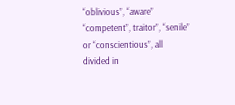“oblivious”, “aware” “competent”, traitor”, “senile” or “conscientious”, all divided in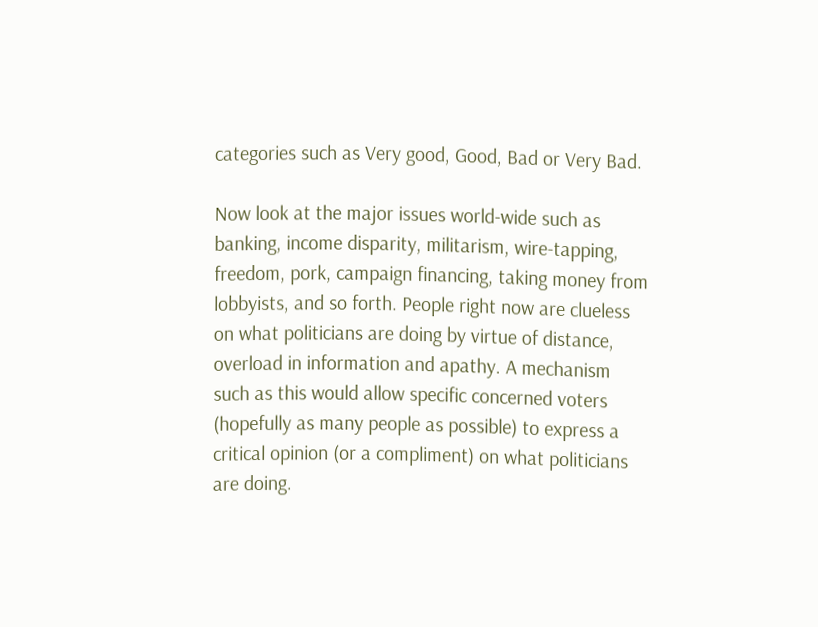categories such as Very good, Good, Bad or Very Bad.

Now look at the major issues world-wide such as banking, income disparity, militarism, wire-tapping, freedom, pork, campaign financing, taking money from lobbyists, and so forth. People right now are clueless on what politicians are doing by virtue of distance, overload in information and apathy. A mechanism such as this would allow specific concerned voters (hopefully as many people as possible) to express a critical opinion (or a compliment) on what politicians are doing.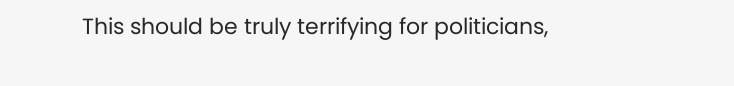This should be truly terrifying for politicians,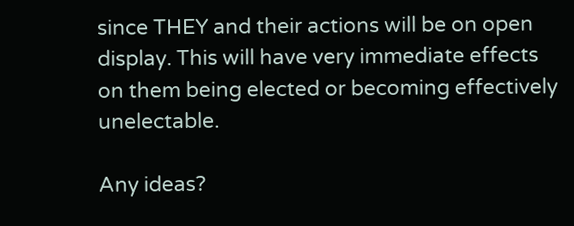since THEY and their actions will be on open display. This will have very immediate effects on them being elected or becoming effectively unelectable.

Any ideas?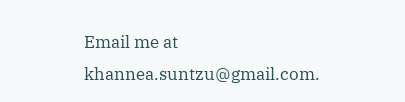Email me at khannea.suntzu@gmail.com.